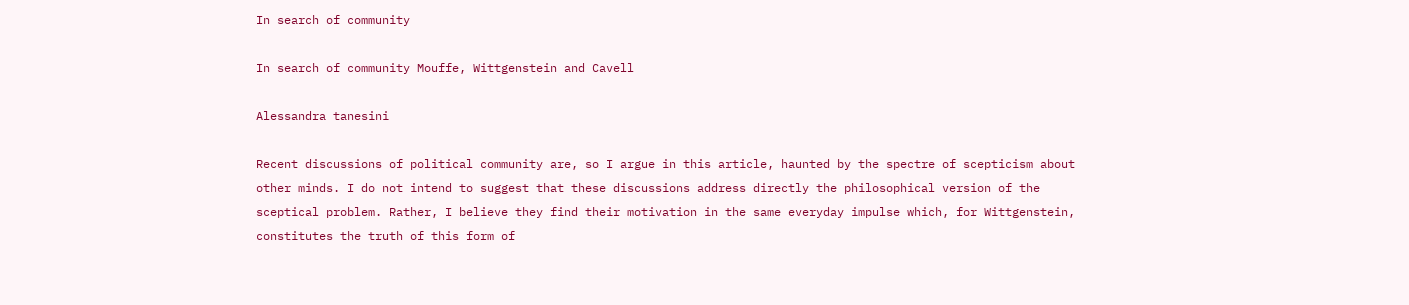In search of community

In search of community Mouffe, Wittgenstein and Cavell

Alessandra tanesini

Recent discussions of political community are, so I argue in this article, haunted by the spectre of scepticism about other minds. I do not intend to suggest that these discussions address directly the philosophical version of the sceptical problem. Rather, I believe they find their motivation in the same everyday impulse which, for Wittgenstein, constitutes the truth of this form of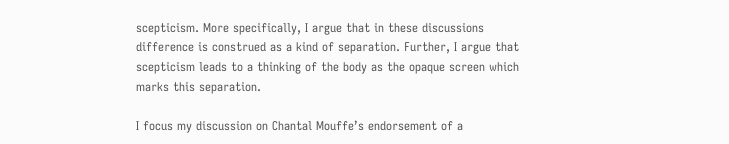scepticism. More specifically, I argue that in these discussions difference is construed as a kind of separation. Further, I argue that scepticism leads to a thinking of the body as the opaque screen which marks this separation.

I focus my discussion on Chantal Mouffeʼs endorsement of a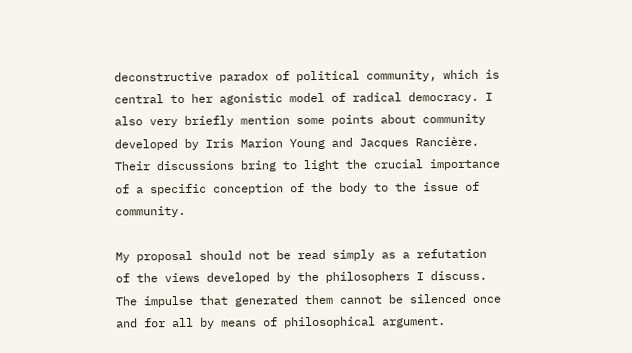deconstructive paradox of political community, which is central to her agonistic model of radical democracy. I also very briefly mention some points about community developed by Iris Marion Young and Jacques Rancière. Their discussions bring to light the crucial importance of a specific conception of the body to the issue of community.

My proposal should not be read simply as a refutation of the views developed by the philosophers I discuss. The impulse that generated them cannot be silenced once and for all by means of philosophical argument.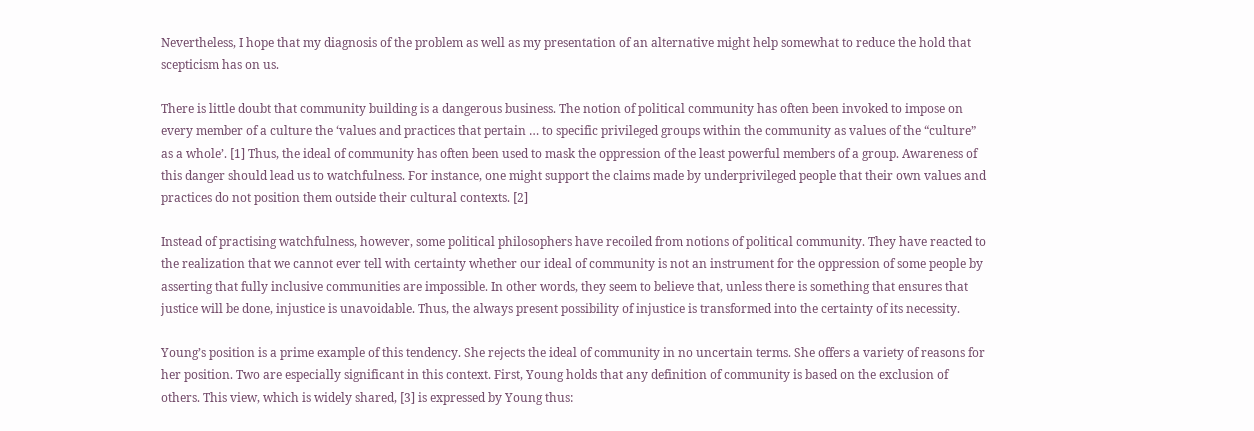Nevertheless, I hope that my diagnosis of the problem as well as my presentation of an alternative might help somewhat to reduce the hold that scepticism has on us.

There is little doubt that community building is a dangerous business. The notion of political community has often been invoked to impose on every member of a culture the ʻvalues and practices that pertain … to specific privileged groups within the community as values of the “culture” as a wholeʼ. [1] Thus, the ideal of community has often been used to mask the oppression of the least powerful members of a group. Awareness of this danger should lead us to watchfulness. For instance, one might support the claims made by underprivileged people that their own values and practices do not position them outside their cultural contexts. [2]

Instead of practising watchfulness, however, some political philosophers have recoiled from notions of political community. They have reacted to the realization that we cannot ever tell with certainty whether our ideal of community is not an instrument for the oppression of some people by asserting that fully inclusive communities are impossible. In other words, they seem to believe that, unless there is something that ensures that justice will be done, injustice is unavoidable. Thus, the always present possibility of injustice is transformed into the certainty of its necessity.

Youngʼs position is a prime example of this tendency. She rejects the ideal of community in no uncertain terms. She offers a variety of reasons for her position. Two are especially significant in this context. First, Young holds that any definition of community is based on the exclusion of others. This view, which is widely shared, [3] is expressed by Young thus: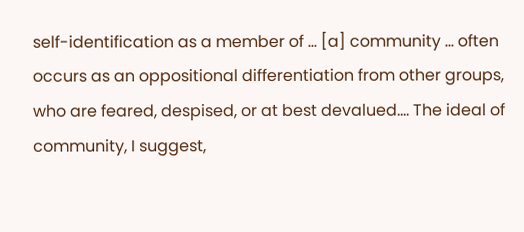self-identification as a member of … [a] community … often occurs as an oppositional differentiation from other groups, who are feared, despised, or at best devalued.… The ideal of community, I suggest,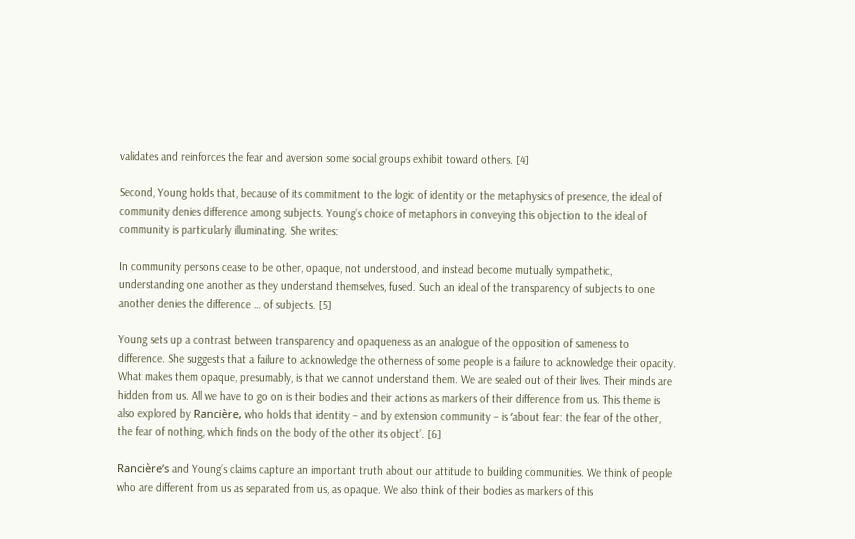validates and reinforces the fear and aversion some social groups exhibit toward others. [4]

Second, Young holds that, because of its commitment to the logic of identity or the metaphysics of presence, the ideal of community denies difference among subjects. Youngʼs choice of metaphors in conveying this objection to the ideal of community is particularly illuminating. She writes:

In community persons cease to be other, opaque, not understood, and instead become mutually sympathetic, understanding one another as they understand themselves, fused. Such an ideal of the transparency of subjects to one another denies the difference … of subjects. [5]

Young sets up a contrast between transparency and opaqueness as an analogue of the opposition of sameness to difference. She suggests that a failure to acknowledge the otherness of some people is a failure to acknowledge their opacity. What makes them opaque, presumably, is that we cannot understand them. We are sealed out of their lives. Their minds are hidden from us. All we have to go on is their bodies and their actions as markers of their difference from us. This theme is also explored by Rancière, who holds that identity – and by extension community – is ʻabout fear: the fear of the other, the fear of nothing, which finds on the body of the other its objectʼ. [6]

Rancièreʼs and Youngʼs claims capture an important truth about our attitude to building communities. We think of people who are different from us as separated from us, as opaque. We also think of their bodies as markers of this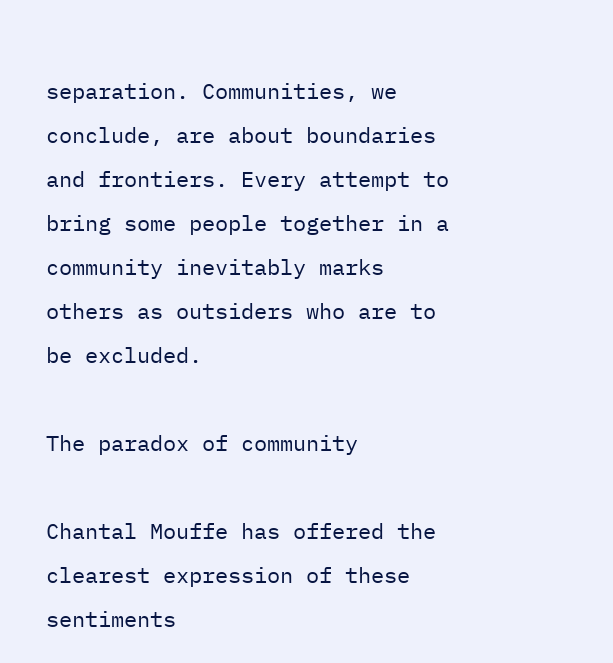separation. Communities, we conclude, are about boundaries and frontiers. Every attempt to bring some people together in a community inevitably marks others as outsiders who are to be excluded.

The paradox of community

Chantal Mouffe has offered the clearest expression of these sentiments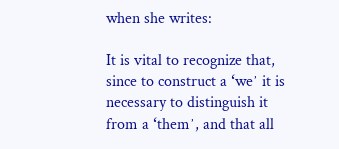when she writes:

It is vital to recognize that, since to construct a ʻweʼ it is necessary to distinguish it from a ʻthemʼ, and that all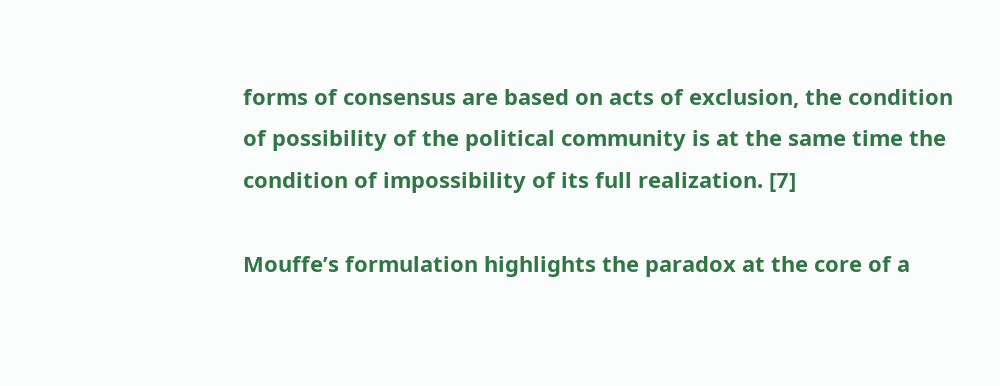forms of consensus are based on acts of exclusion, the condition of possibility of the political community is at the same time the condition of impossibility of its full realization. [7]

Mouffeʼs formulation highlights the paradox at the core of a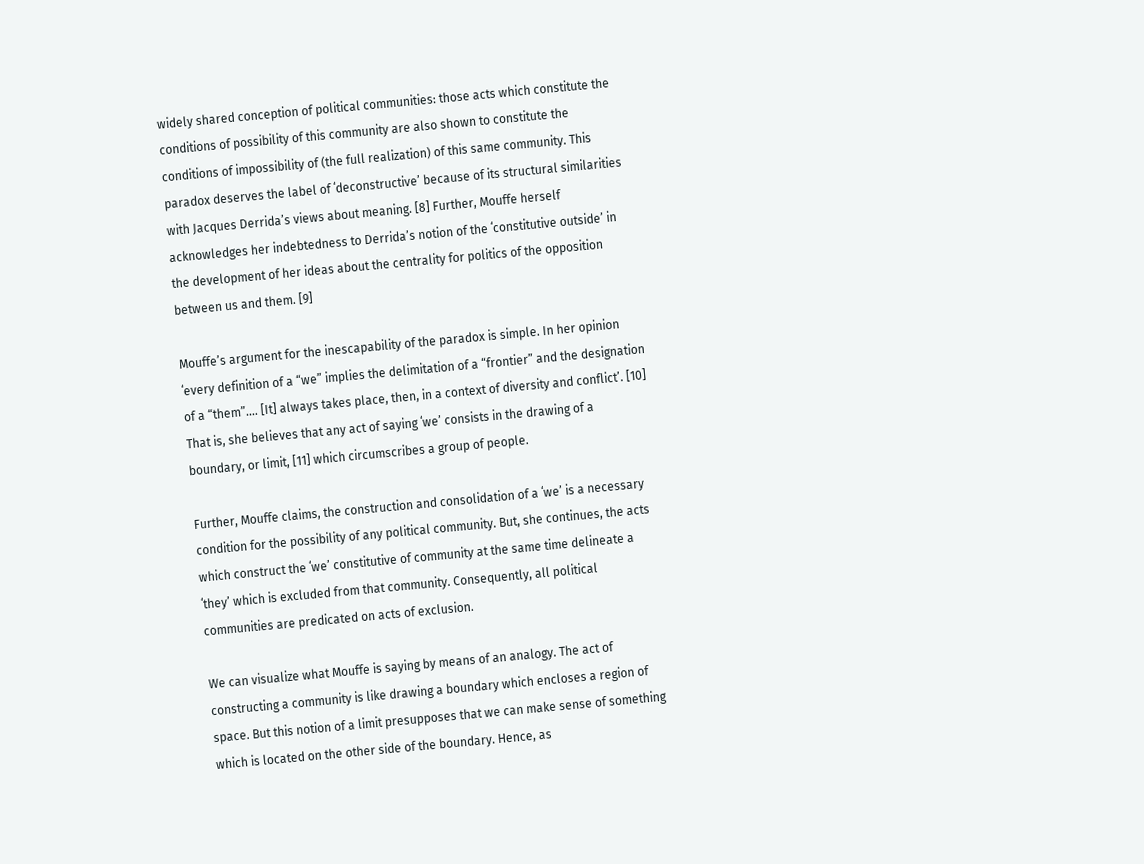widely shared conception of political communities: those acts which constitute the conditions of possibility of this community are also shown to constitute the conditions of impossibility of (the full realization) of this same community. This paradox deserves the label of ʻdeconstructiveʼ because of its structural similarities with Jacques Derridaʼs views about meaning. [8] Further, Mouffe herself acknowledges her indebtedness to Derridaʼs notion of the ʻconstitutive outsideʼ in the development of her ideas about the centrality for politics of the opposition between us and them. [9]

Mouffeʼs argument for the inescapability of the paradox is simple. In her opinion ʻevery definition of a “we” implies the delimitation of a “frontier” and the designation of a “them”.… [It] always takes place, then, in a context of diversity and conflictʼ. [10] That is, she believes that any act of saying ʻweʼ consists in the drawing of a boundary, or limit, [11] which circumscribes a group of people.

Further, Mouffe claims, the construction and consolidation of a ʻweʼ is a necessary condition for the possibility of any political community. But, she continues, the acts which construct the ʻweʼ constitutive of community at the same time delineate a ʻtheyʼ which is excluded from that community. Consequently, all political communities are predicated on acts of exclusion.

We can visualize what Mouffe is saying by means of an analogy. The act of constructing a community is like drawing a boundary which encloses a region of space. But this notion of a limit presupposes that we can make sense of something which is located on the other side of the boundary. Hence, as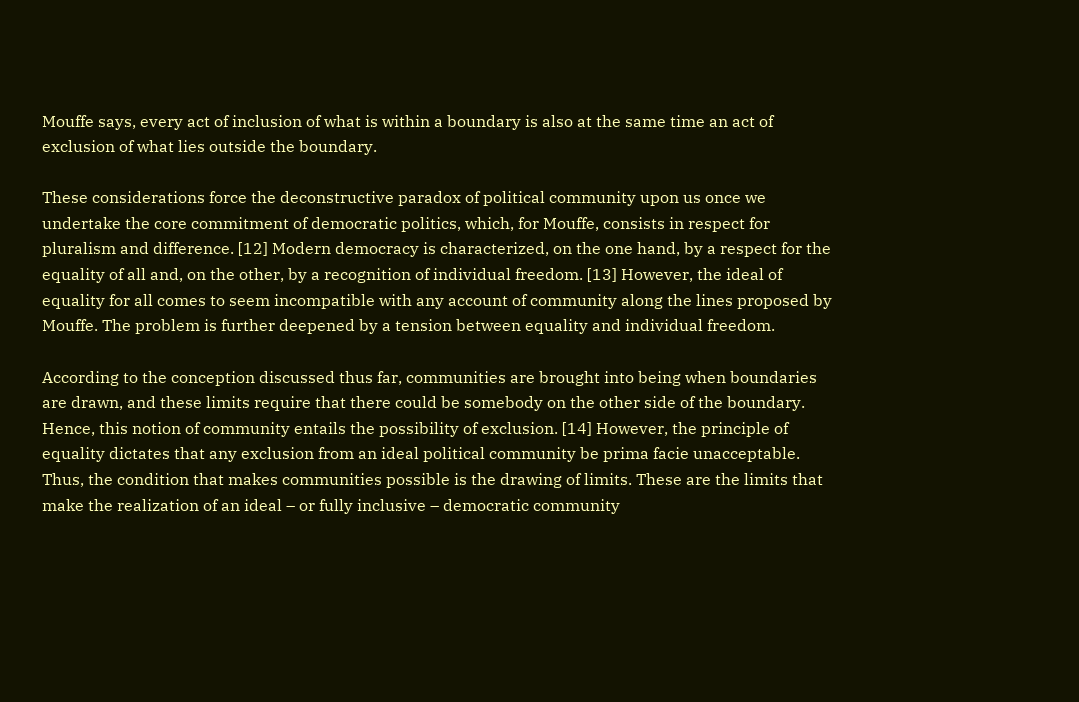Mouffe says, every act of inclusion of what is within a boundary is also at the same time an act of exclusion of what lies outside the boundary.

These considerations force the deconstructive paradox of political community upon us once we undertake the core commitment of democratic politics, which, for Mouffe, consists in respect for pluralism and difference. [12] Modern democracy is characterized, on the one hand, by a respect for the equality of all and, on the other, by a recognition of individual freedom. [13] However, the ideal of equality for all comes to seem incompatible with any account of community along the lines proposed by Mouffe. The problem is further deepened by a tension between equality and individual freedom.

According to the conception discussed thus far, communities are brought into being when boundaries are drawn, and these limits require that there could be somebody on the other side of the boundary. Hence, this notion of community entails the possibility of exclusion. [14] However, the principle of equality dictates that any exclusion from an ideal political community be prima facie unacceptable. Thus, the condition that makes communities possible is the drawing of limits. These are the limits that make the realization of an ideal – or fully inclusive – democratic community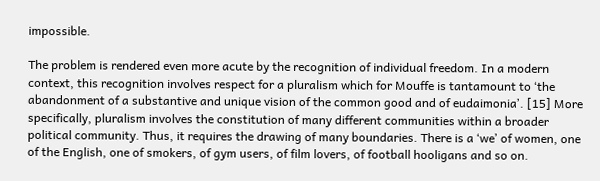impossible.

The problem is rendered even more acute by the recognition of individual freedom. In a modern context, this recognition involves respect for a pluralism which for Mouffe is tantamount to ʻthe abandonment of a substantive and unique vision of the common good and of eudaimoniaʼ. [15] More specifically, pluralism involves the constitution of many different communities within a broader political community. Thus, it requires the drawing of many boundaries. There is a ʻweʼ of women, one of the English, one of smokers, of gym users, of film lovers, of football hooligans and so on.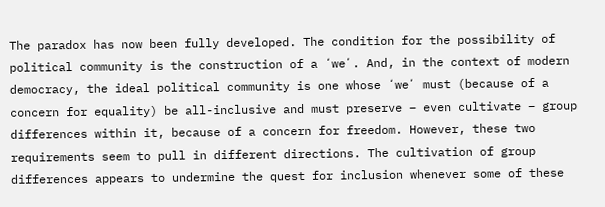The paradox has now been fully developed. The condition for the possibility of political community is the construction of a ʻweʼ. And, in the context of modern democracy, the ideal political community is one whose ʻweʼ must (because of a concern for equality) be all-inclusive and must preserve – even cultivate – group differences within it, because of a concern for freedom. However, these two requirements seem to pull in different directions. The cultivation of group differences appears to undermine the quest for inclusion whenever some of these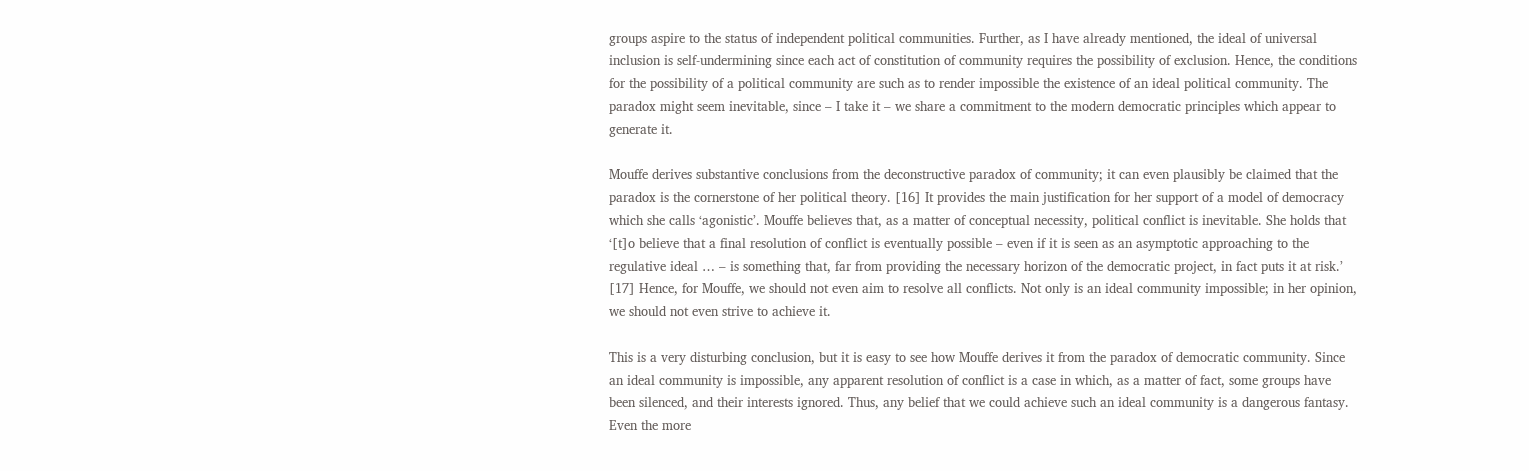groups aspire to the status of independent political communities. Further, as I have already mentioned, the ideal of universal inclusion is self-undermining since each act of constitution of community requires the possibility of exclusion. Hence, the conditions for the possibility of a political community are such as to render impossible the existence of an ideal political community. The paradox might seem inevitable, since – I take it – we share a commitment to the modern democratic principles which appear to generate it.

Mouffe derives substantive conclusions from the deconstructive paradox of community; it can even plausibly be claimed that the paradox is the cornerstone of her political theory. [16] It provides the main justification for her support of a model of democracy which she calls ʻagonisticʼ. Mouffe believes that, as a matter of conceptual necessity, political conflict is inevitable. She holds that ʻ[t]o believe that a final resolution of conflict is eventually possible – even if it is seen as an asymptotic approaching to the regulative ideal … – is something that, far from providing the necessary horizon of the democratic project, in fact puts it at risk.ʼ [17] Hence, for Mouffe, we should not even aim to resolve all conflicts. Not only is an ideal community impossible; in her opinion, we should not even strive to achieve it.

This is a very disturbing conclusion, but it is easy to see how Mouffe derives it from the paradox of democratic community. Since an ideal community is impossible, any apparent resolution of conflict is a case in which, as a matter of fact, some groups have been silenced, and their interests ignored. Thus, any belief that we could achieve such an ideal community is a dangerous fantasy. Even the more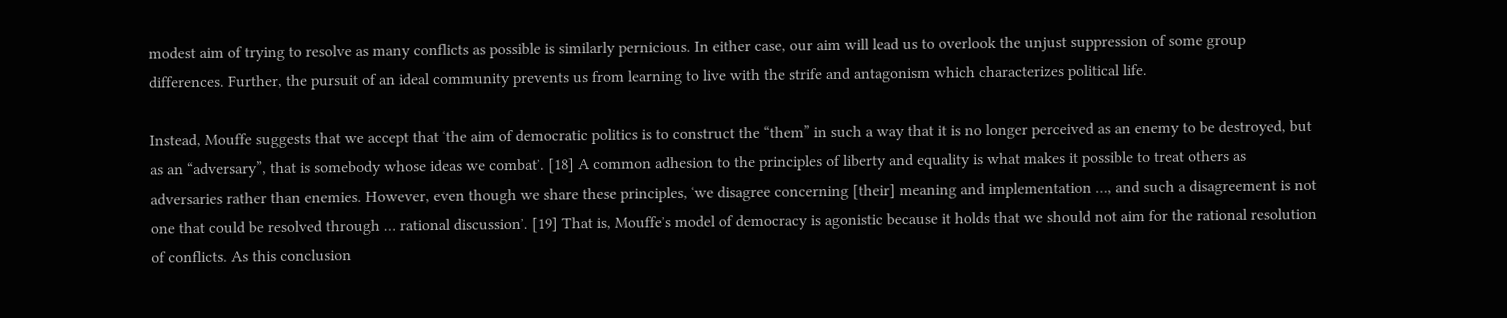modest aim of trying to resolve as many conflicts as possible is similarly pernicious. In either case, our aim will lead us to overlook the unjust suppression of some group differences. Further, the pursuit of an ideal community prevents us from learning to live with the strife and antagonism which characterizes political life.

Instead, Mouffe suggests that we accept that ʻthe aim of democratic politics is to construct the “them” in such a way that it is no longer perceived as an enemy to be destroyed, but as an “adversary”, that is somebody whose ideas we combatʼ. [18] A common adhesion to the principles of liberty and equality is what makes it possible to treat others as adversaries rather than enemies. However, even though we share these principles, ʻwe disagree concerning [their] meaning and implementation …, and such a disagreement is not one that could be resolved through … rational discussionʼ. [19] That is, Mouffeʼs model of democracy is agonistic because it holds that we should not aim for the rational resolution of conflicts. As this conclusion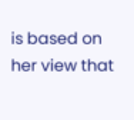is based on her view that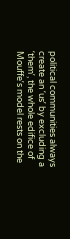political communities always create an ʻusʼ by excluding a ʻthemʼ, the whole edifice of Mouffeʼs model rests on the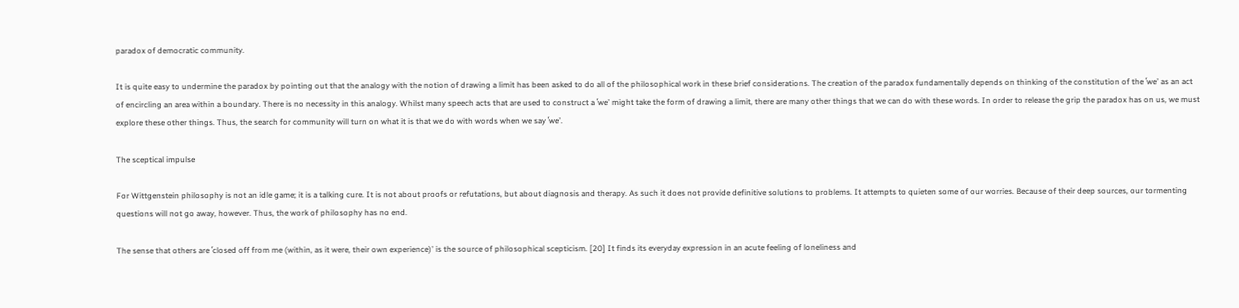paradox of democratic community.

It is quite easy to undermine the paradox by pointing out that the analogy with the notion of drawing a limit has been asked to do all of the philosophical work in these brief considerations. The creation of the paradox fundamentally depends on thinking of the constitution of the ʻweʼ as an act of encircling an area within a boundary. There is no necessity in this analogy. Whilst many speech acts that are used to construct a ʻweʼ might take the form of drawing a limit, there are many other things that we can do with these words. In order to release the grip the paradox has on us, we must explore these other things. Thus, the search for community will turn on what it is that we do with words when we say ʻweʼ.

The sceptical impulse

For Wittgenstein philosophy is not an idle game; it is a talking cure. It is not about proofs or refutations, but about diagnosis and therapy. As such it does not provide definitive solutions to problems. It attempts to quieten some of our worries. Because of their deep sources, our tormenting questions will not go away, however. Thus, the work of philosophy has no end.

The sense that others are ʻclosed off from me (within, as it were, their own experience)ʼ is the source of philosophical scepticism. [20] It finds its everyday expression in an acute feeling of loneliness and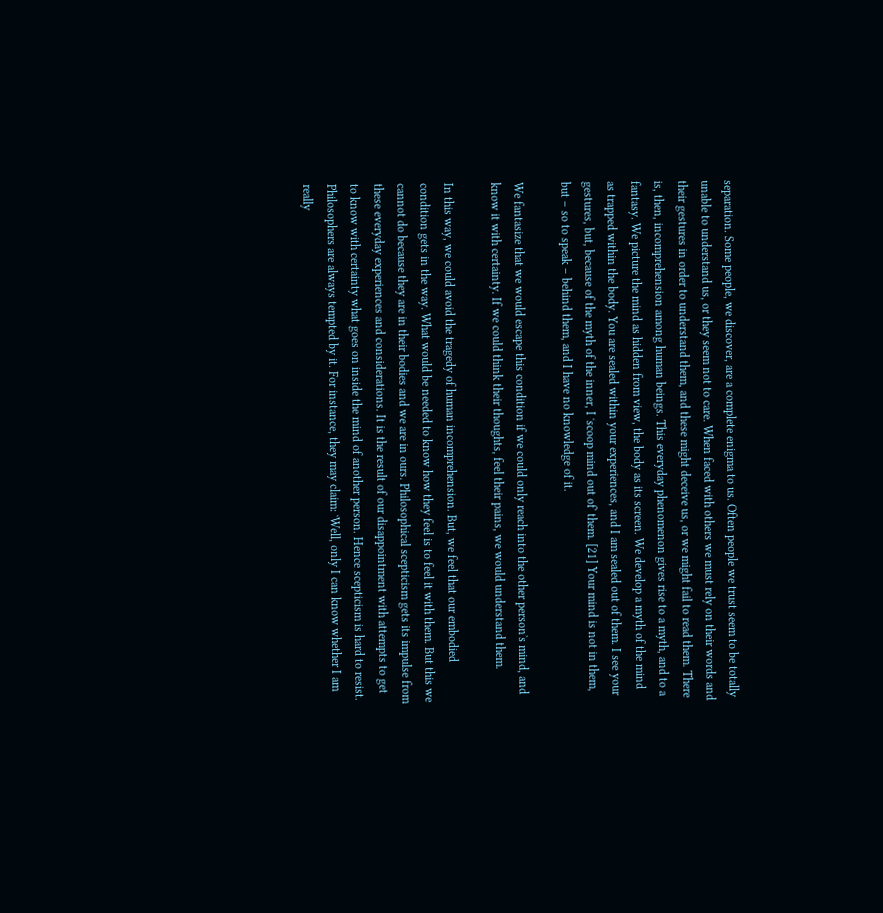separation. Some people, we discover, are a complete enigma to us. Often people we trust seem to be totally unable to understand us, or they seem not to care. When faced with others we must rely on their words and their gestures in order to understand them, and these might deceive us, or we might fail to read them. There is, then, incomprehension among human beings. This everyday phenomenon gives rise to a myth, and to a fantasy. We picture the mind as hidden from view, the body as its screen. We develop a myth of the mind as trapped within the body. You are sealed within your experiences, and I am sealed out of them. I see your gestures, but, because of the myth of the inner, I ʻscoop mind out ofʼ them. [21] Your mind is not in them, but – so to speak – behind them, and I have no knowledge of it.

We fantasize that we would escape this condition if we could only reach into the other personʼs mind, and know it with certainty. If we could think their thoughts, feel their pains, we would understand them.

In this way, we could avoid the tragedy of human incomprehension. But, we feel that our embodied condition gets in the way. What would be needed to know how they feel is to feel it with them. But this we cannot do because they are in their bodies and we are in ours. Philosophical scepticism gets its impulse from these everyday experiences and considerations. It is the result of our disappointment with attempts to get to know with certainty what goes on inside the mind of another person. Hence scepticism is hard to resist. Philosophers are always tempted by it. For instance, they may claim: ʻWell, only I can know whether I am really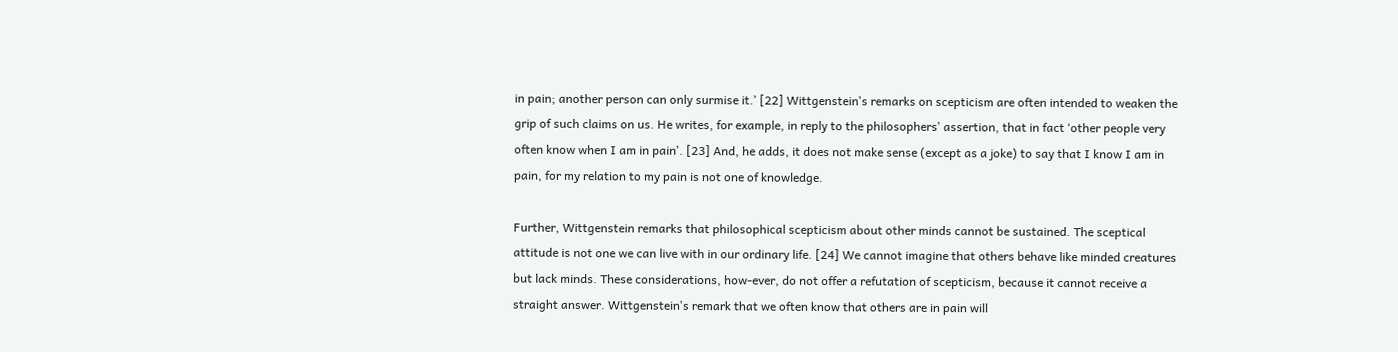in pain; another person can only surmise it.ʼ [22] Wittgensteinʼs remarks on scepticism are often intended to weaken the grip of such claims on us. He writes, for example, in reply to the philosophersʼ assertion, that in fact ʻother people very often know when I am in painʼ. [23] And, he adds, it does not make sense (except as a joke) to say that I know I am in pain, for my relation to my pain is not one of knowledge.

Further, Wittgenstein remarks that philosophical scepticism about other minds cannot be sustained. The sceptical attitude is not one we can live with in our ordinary life. [24] We cannot imagine that others behave like minded creatures but lack minds. These considerations, how-ever, do not offer a refutation of scepticism, because it cannot receive a straight answer. Wittgensteinʼs remark that we often know that others are in pain will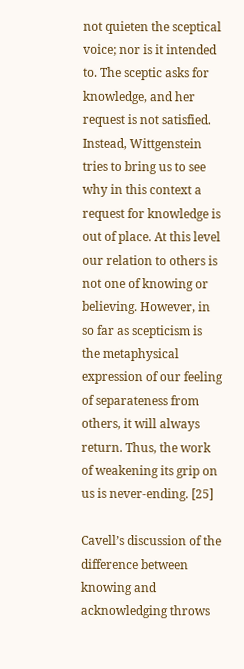not quieten the sceptical voice; nor is it intended to. The sceptic asks for knowledge, and her request is not satisfied. Instead, Wittgenstein tries to bring us to see why in this context a request for knowledge is out of place. At this level our relation to others is not one of knowing or believing. However, in so far as scepticism is the metaphysical expression of our feeling of separateness from others, it will always return. Thus, the work of weakening its grip on us is never-ending. [25]

Cavellʼs discussion of the difference between knowing and acknowledging throws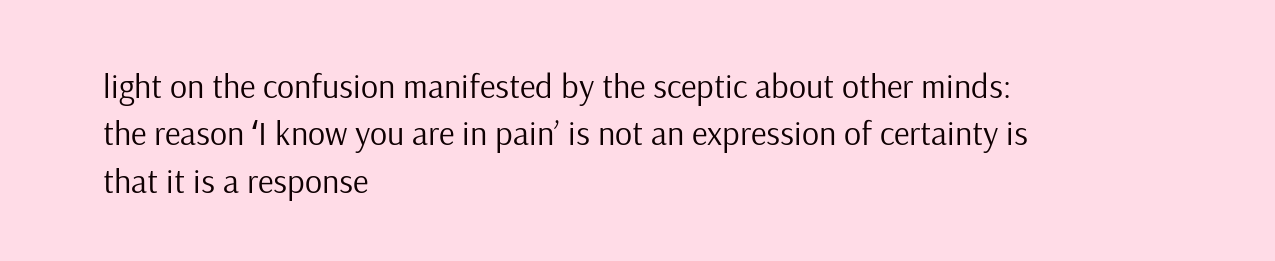light on the confusion manifested by the sceptic about other minds: the reason ʻI know you are in painʼ is not an expression of certainty is that it is a response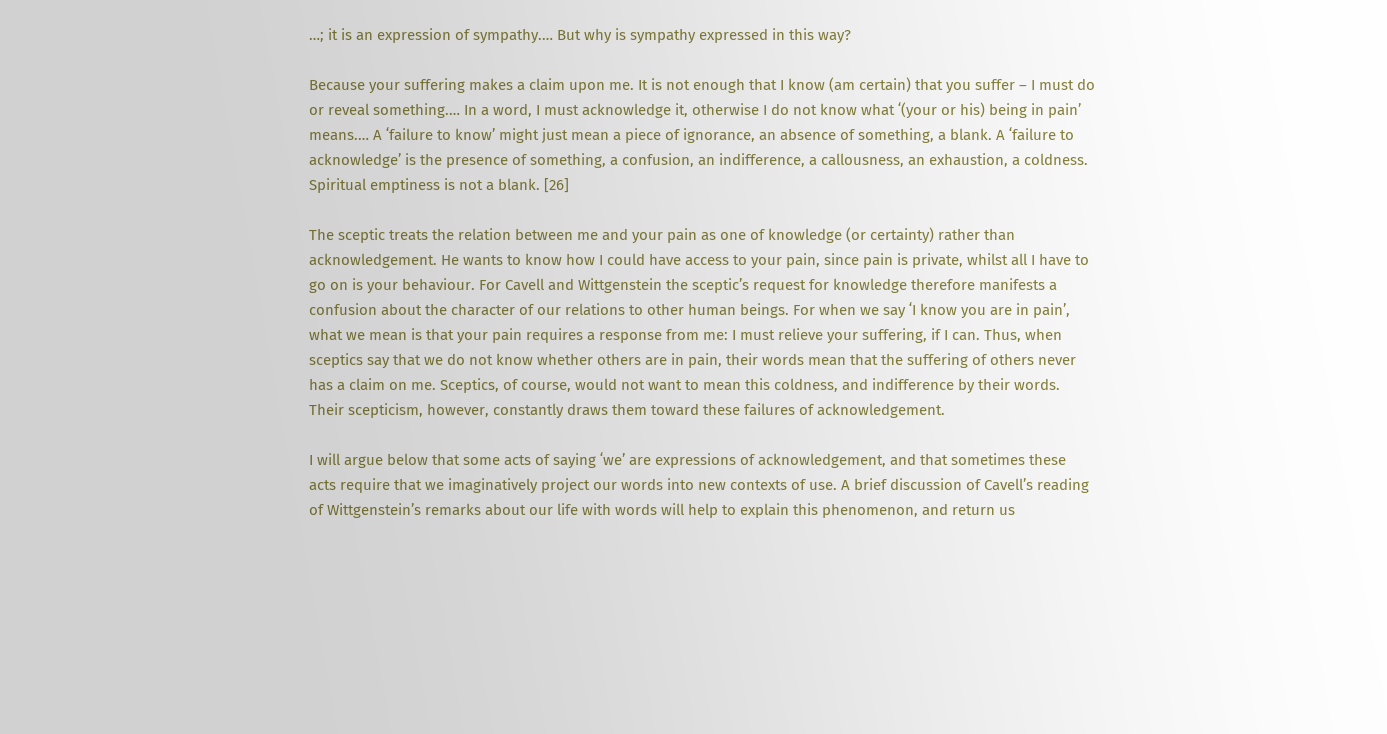…; it is an expression of sympathy.… But why is sympathy expressed in this way?

Because your suffering makes a claim upon me. It is not enough that I know (am certain) that you suffer – I must do or reveal something.… In a word, I must acknowledge it, otherwise I do not know what ʻ(your or his) being in painʼ means.… A ʻfailure to knowʼ might just mean a piece of ignorance, an absence of something, a blank. A ʻfailure to acknowledgeʼ is the presence of something, a confusion, an indifference, a callousness, an exhaustion, a coldness. Spiritual emptiness is not a blank. [26]

The sceptic treats the relation between me and your pain as one of knowledge (or certainty) rather than acknowledgement. He wants to know how I could have access to your pain, since pain is private, whilst all I have to go on is your behaviour. For Cavell and Wittgenstein the scepticʼs request for knowledge therefore manifests a confusion about the character of our relations to other human beings. For when we say ʻI know you are in painʼ, what we mean is that your pain requires a response from me: I must relieve your suffering, if I can. Thus, when sceptics say that we do not know whether others are in pain, their words mean that the suffering of others never has a claim on me. Sceptics, of course, would not want to mean this coldness, and indifference by their words. Their scepticism, however, constantly draws them toward these failures of acknowledgement.

I will argue below that some acts of saying ʻweʼ are expressions of acknowledgement, and that sometimes these acts require that we imaginatively project our words into new contexts of use. A brief discussion of Cavellʼs reading of Wittgensteinʼs remarks about our life with words will help to explain this phenomenon, and return us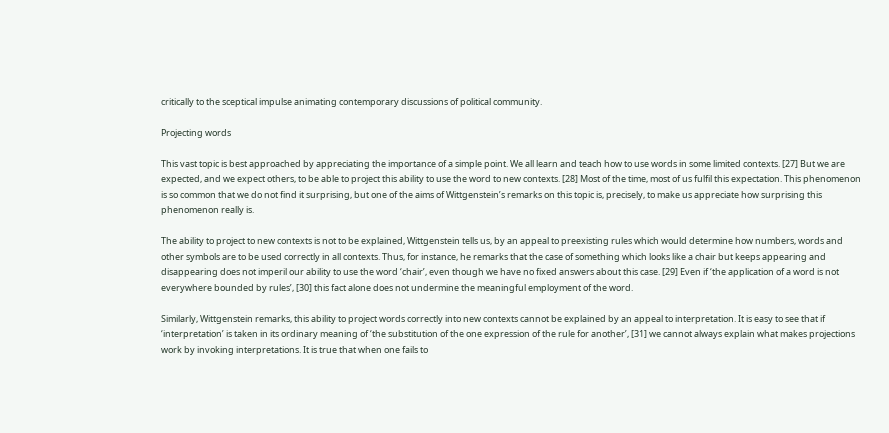critically to the sceptical impulse animating contemporary discussions of political community.

Projecting words

This vast topic is best approached by appreciating the importance of a simple point. We all learn and teach how to use words in some limited contexts. [27] But we are expected, and we expect others, to be able to project this ability to use the word to new contexts. [28] Most of the time, most of us fulfil this expectation. This phenomenon is so common that we do not find it surprising, but one of the aims of Wittgensteinʼs remarks on this topic is, precisely, to make us appreciate how surprising this phenomenon really is.

The ability to project to new contexts is not to be explained, Wittgenstein tells us, by an appeal to preexisting rules which would determine how numbers, words and other symbols are to be used correctly in all contexts. Thus, for instance, he remarks that the case of something which looks like a chair but keeps appearing and disappearing does not imperil our ability to use the word ʻchairʼ, even though we have no fixed answers about this case. [29] Even if ʻthe application of a word is not everywhere bounded by rulesʼ, [30] this fact alone does not undermine the meaningful employment of the word.

Similarly, Wittgenstein remarks, this ability to project words correctly into new contexts cannot be explained by an appeal to interpretation. It is easy to see that if ʻinterpretationʼ is taken in its ordinary meaning of ʻthe substitution of the one expression of the rule for anotherʼ, [31] we cannot always explain what makes projections work by invoking interpretations. It is true that when one fails to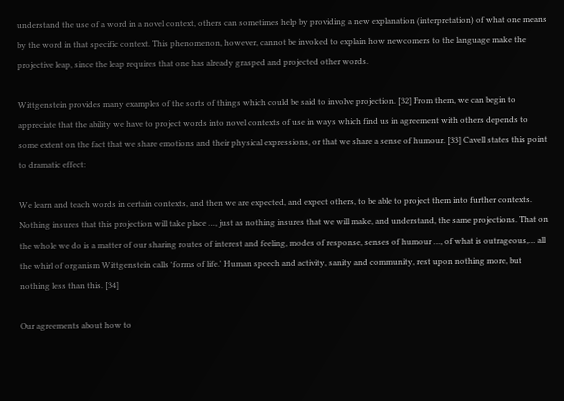understand the use of a word in a novel context, others can sometimes help by providing a new explanation (interpretation) of what one means by the word in that specific context. This phenomenon, however, cannot be invoked to explain how newcomers to the language make the projective leap, since the leap requires that one has already grasped and projected other words.

Wittgenstein provides many examples of the sorts of things which could be said to involve projection. [32] From them, we can begin to appreciate that the ability we have to project words into novel contexts of use in ways which find us in agreement with others depends to some extent on the fact that we share emotions and their physical expressions, or that we share a sense of humour. [33] Cavell states this point to dramatic effect:

We learn and teach words in certain contexts, and then we are expected, and expect others, to be able to project them into further contexts. Nothing insures that this projection will take place …, just as nothing insures that we will make, and understand, the same projections. That on the whole we do is a matter of our sharing routes of interest and feeling, modes of response, senses of humour …, of what is outrageous,… all the whirl of organism Wittgenstein calls ʻforms of life.ʼ Human speech and activity, sanity and community, rest upon nothing more, but nothing less than this. [34]

Our agreements about how to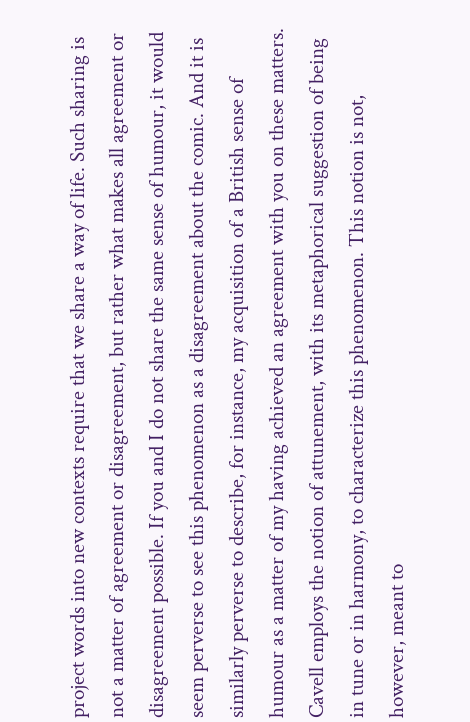project words into new contexts require that we share a way of life. Such sharing is not a matter of agreement or disagreement, but rather what makes all agreement or disagreement possible. If you and I do not share the same sense of humour, it would seem perverse to see this phenomenon as a disagreement about the comic. And it is similarly perverse to describe, for instance, my acquisition of a British sense of humour as a matter of my having achieved an agreement with you on these matters. Cavell employs the notion of attunement, with its metaphorical suggestion of being in tune or in harmony, to characterize this phenomenon. This notion is not, however, meant to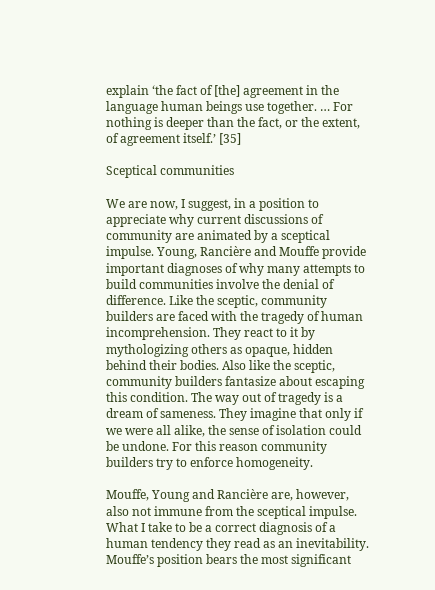explain ʻthe fact of [the] agreement in the language human beings use together. … For nothing is deeper than the fact, or the extent, of agreement itself.ʼ [35]

Sceptical communities

We are now, I suggest, in a position to appreciate why current discussions of community are animated by a sceptical impulse. Young, Rancière and Mouffe provide important diagnoses of why many attempts to build communities involve the denial of difference. Like the sceptic, community builders are faced with the tragedy of human incomprehension. They react to it by mythologizing others as opaque, hidden behind their bodies. Also like the sceptic, community builders fantasize about escaping this condition. The way out of tragedy is a dream of sameness. They imagine that only if we were all alike, the sense of isolation could be undone. For this reason community builders try to enforce homogeneity.

Mouffe, Young and Rancière are, however, also not immune from the sceptical impulse. What I take to be a correct diagnosis of a human tendency they read as an inevitability. Mouffeʼs position bears the most significant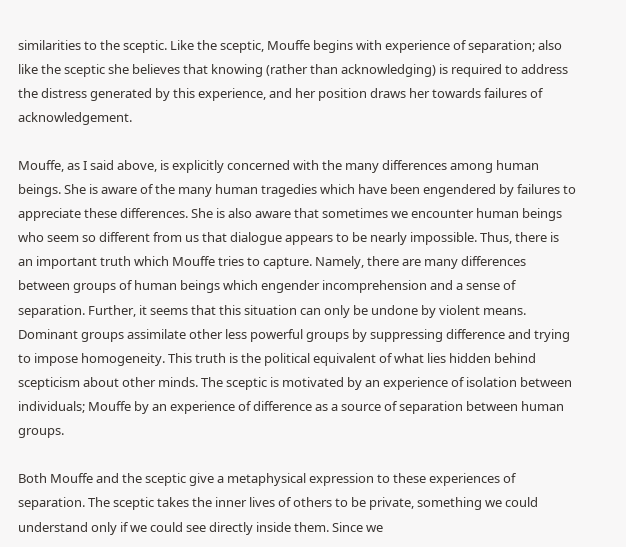similarities to the sceptic. Like the sceptic, Mouffe begins with experience of separation; also like the sceptic she believes that knowing (rather than acknowledging) is required to address the distress generated by this experience, and her position draws her towards failures of acknowledgement.

Mouffe, as I said above, is explicitly concerned with the many differences among human beings. She is aware of the many human tragedies which have been engendered by failures to appreciate these differences. She is also aware that sometimes we encounter human beings who seem so different from us that dialogue appears to be nearly impossible. Thus, there is an important truth which Mouffe tries to capture. Namely, there are many differences between groups of human beings which engender incomprehension and a sense of separation. Further, it seems that this situation can only be undone by violent means. Dominant groups assimilate other less powerful groups by suppressing difference and trying to impose homogeneity. This truth is the political equivalent of what lies hidden behind scepticism about other minds. The sceptic is motivated by an experience of isolation between individuals; Mouffe by an experience of difference as a source of separation between human groups.

Both Mouffe and the sceptic give a metaphysical expression to these experiences of separation. The sceptic takes the inner lives of others to be private, something we could understand only if we could see directly inside them. Since we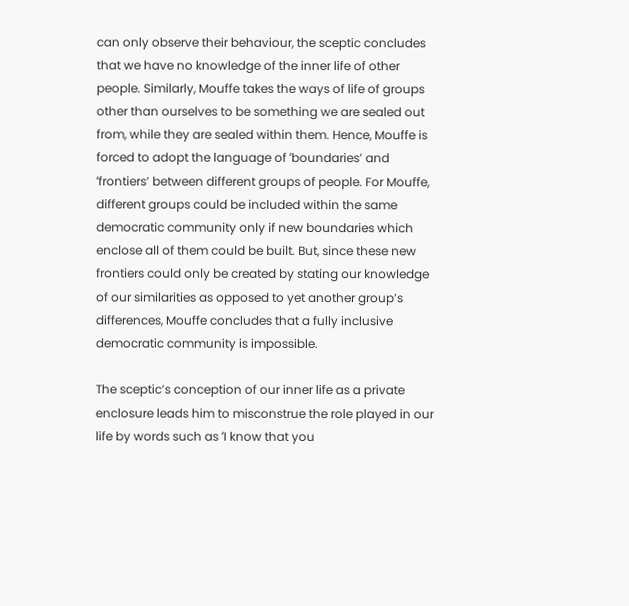can only observe their behaviour, the sceptic concludes that we have no knowledge of the inner life of other people. Similarly, Mouffe takes the ways of life of groups other than ourselves to be something we are sealed out from, while they are sealed within them. Hence, Mouffe is forced to adopt the language of ʻboundariesʼ and ʻfrontiersʼ between different groups of people. For Mouffe, different groups could be included within the same democratic community only if new boundaries which enclose all of them could be built. But, since these new frontiers could only be created by stating our knowledge of our similarities as opposed to yet another groupʼs differences, Mouffe concludes that a fully inclusive democratic community is impossible.

The scepticʼs conception of our inner life as a private enclosure leads him to misconstrue the role played in our life by words such as ʻI know that you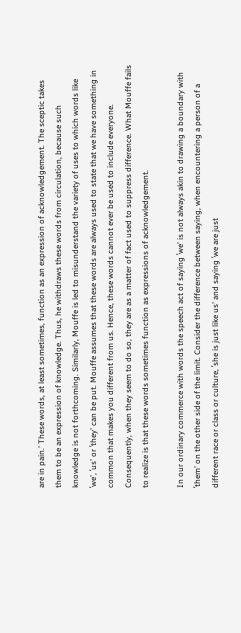are in pain.ʼ These words, at least sometimes, function as an expression of acknowledgement. The sceptic takes them to be an expression of knowledge. Thus, he withdraws these words from circulation, because such knowledge is not forthcoming. Similarly, Mouffe is led to misunderstand the variety of uses to which words like ʻweʼ, ʻusʼ or ʻtheyʼ can be put. Mouffe assumes that these words are always used to state that we have something in common that makes you different from us. Hence, these words cannot ever be used to include everyone. Consequently, when they seem to do so, they are as a matter of fact used to suppress difference. What Mouffe fails to realize is that these words sometimes function as expressions of acknowledgement.

In our ordinary commerce with words the speech act of saying ʻweʼ is not always akin to drawing a boundary with ʻthemʼ on the other side of the limit. Consider the difference between saying, when encountering a person of a different race or class or culture, ʻshe is just like usʼ and saying ʻwe are just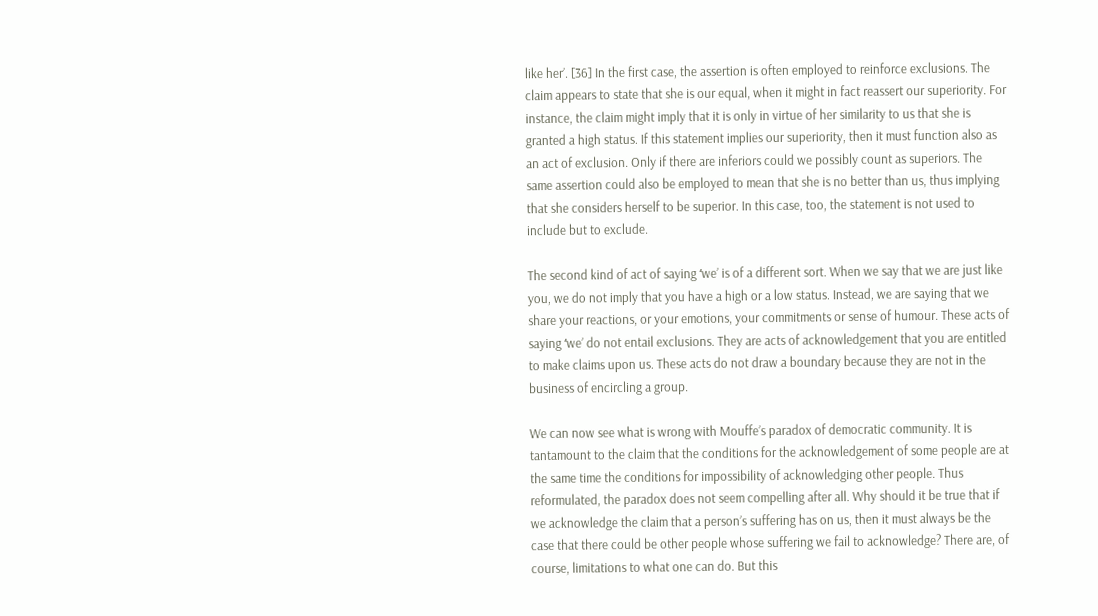like herʼ. [36] In the first case, the assertion is often employed to reinforce exclusions. The claim appears to state that she is our equal, when it might in fact reassert our superiority. For instance, the claim might imply that it is only in virtue of her similarity to us that she is granted a high status. If this statement implies our superiority, then it must function also as an act of exclusion. Only if there are inferiors could we possibly count as superiors. The same assertion could also be employed to mean that she is no better than us, thus implying that she considers herself to be superior. In this case, too, the statement is not used to include but to exclude.

The second kind of act of saying ʻweʼ is of a different sort. When we say that we are just like you, we do not imply that you have a high or a low status. Instead, we are saying that we share your reactions, or your emotions, your commitments or sense of humour. These acts of saying ʻweʼ do not entail exclusions. They are acts of acknowledgement that you are entitled to make claims upon us. These acts do not draw a boundary because they are not in the business of encircling a group.

We can now see what is wrong with Mouffeʼs paradox of democratic community. It is tantamount to the claim that the conditions for the acknowledgement of some people are at the same time the conditions for impossibility of acknowledging other people. Thus reformulated, the paradox does not seem compelling after all. Why should it be true that if we acknowledge the claim that a personʼs suffering has on us, then it must always be the case that there could be other people whose suffering we fail to acknowledge? There are, of course, limitations to what one can do. But this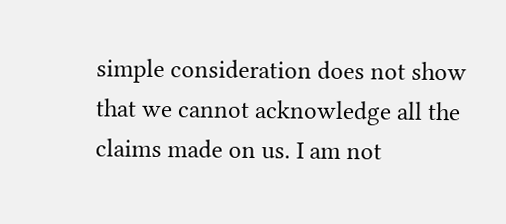simple consideration does not show that we cannot acknowledge all the claims made on us. I am not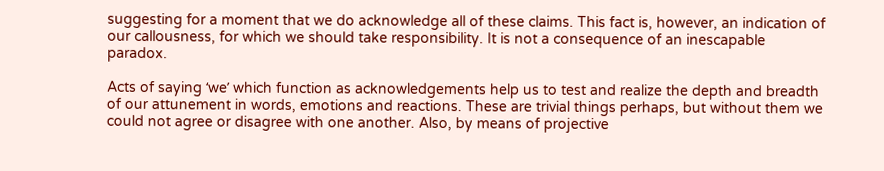suggesting for a moment that we do acknowledge all of these claims. This fact is, however, an indication of our callousness, for which we should take responsibility. It is not a consequence of an inescapable paradox.

Acts of saying ʻweʼ which function as acknowledgements help us to test and realize the depth and breadth of our attunement in words, emotions and reactions. These are trivial things perhaps, but without them we could not agree or disagree with one another. Also, by means of projective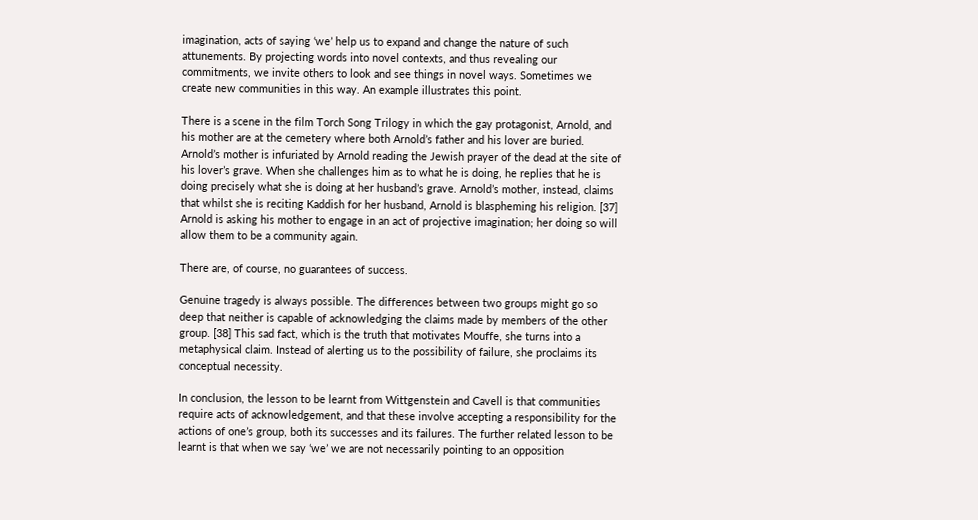imagination, acts of saying ʻweʼ help us to expand and change the nature of such attunements. By projecting words into novel contexts, and thus revealing our commitments, we invite others to look and see things in novel ways. Sometimes we create new communities in this way. An example illustrates this point.

There is a scene in the film Torch Song Trilogy in which the gay protagonist, Arnold, and his mother are at the cemetery where both Arnoldʼs father and his lover are buried. Arnoldʼs mother is infuriated by Arnold reading the Jewish prayer of the dead at the site of his loverʼs grave. When she challenges him as to what he is doing, he replies that he is doing precisely what she is doing at her husbandʼs grave. Arnoldʼs mother, instead, claims that whilst she is reciting Kaddish for her husband, Arnold is blaspheming his religion. [37] Arnold is asking his mother to engage in an act of projective imagination; her doing so will allow them to be a community again.

There are, of course, no guarantees of success.

Genuine tragedy is always possible. The differences between two groups might go so deep that neither is capable of acknowledging the claims made by members of the other group. [38] This sad fact, which is the truth that motivates Mouffe, she turns into a metaphysical claim. Instead of alerting us to the possibility of failure, she proclaims its conceptual necessity.

In conclusion, the lesson to be learnt from Wittgenstein and Cavell is that communities require acts of acknowledgement, and that these involve accepting a responsibility for the actions of oneʼs group, both its successes and its failures. The further related lesson to be learnt is that when we say ʻweʼ we are not necessarily pointing to an opposition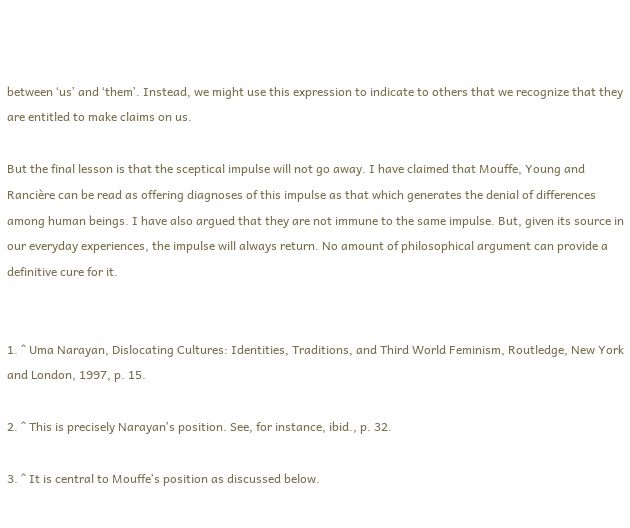between ʻusʼ and ʻthemʼ. Instead, we might use this expression to indicate to others that we recognize that they are entitled to make claims on us.

But the final lesson is that the sceptical impulse will not go away. I have claimed that Mouffe, Young and Rancière can be read as offering diagnoses of this impulse as that which generates the denial of differences among human beings. I have also argued that they are not immune to the same impulse. But, given its source in our everyday experiences, the impulse will always return. No amount of philosophical argument can provide a definitive cure for it.


1. ^ Uma Narayan, Dislocating Cultures: Identities, Traditions, and Third World Feminism, Routledge, New York and London, 1997, p. 15.

2. ^ This is precisely Narayanʼs position. See, for instance, ibid., p. 32.

3. ^ It is central to Mouffeʼs position as discussed below.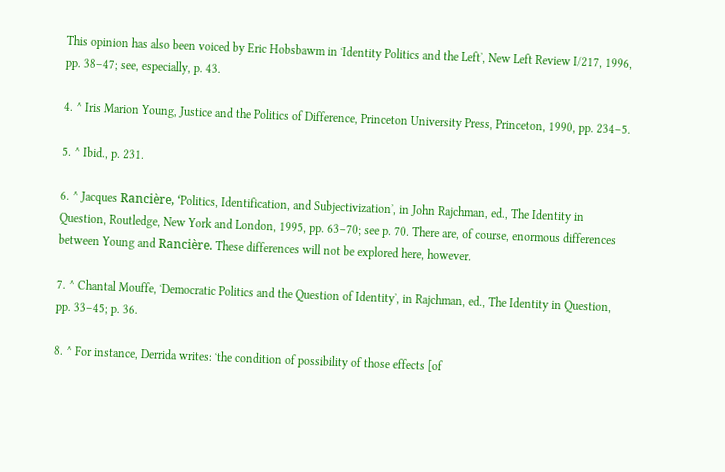This opinion has also been voiced by Eric Hobsbawm in ʻIdentity Politics and the Leftʼ, New Left Review I/217, 1996, pp. 38–47; see, especially, p. 43.

4. ^ Iris Marion Young, Justice and the Politics of Difference, Princeton University Press, Princeton, 1990, pp. 234–5.

5. ^ Ibid., p. 231.

6. ^ Jacques Rancière, ʻPolitics, Identification, and Subjectivizationʼ, in John Rajchman, ed., The Identity in Question, Routledge, New York and London, 1995, pp. 63–70; see p. 70. There are, of course, enormous differences between Young and Rancière. These differences will not be explored here, however.

7. ^ Chantal Mouffe, ʻDemocratic Politics and the Question of Identityʼ, in Rajchman, ed., The Identity in Question, pp. 33–45; p. 36.

8. ^ For instance, Derrida writes: ʻthe condition of possibility of those effects [of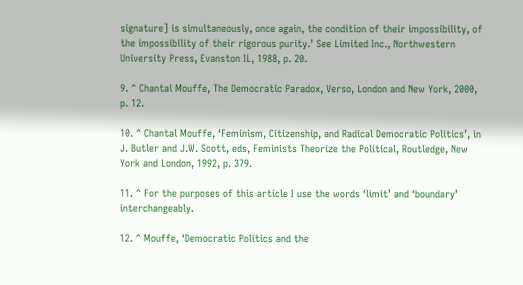signature] is simultaneously, once again, the condition of their impossibility, of the impossibility of their rigorous purity.ʼ See Limited Inc., Northwestern University Press, Evanston IL, 1988, p. 20.

9. ^ Chantal Mouffe, The Democratic Paradox, Verso, London and New York, 2000, p. 12.

10. ^ Chantal Mouffe, ʻFeminism, Citizenship, and Radical Democratic Politicsʼ, in J. Butler and J.W. Scott, eds, Feminists Theorize the Political, Routledge, New York and London, 1992, p. 379.

11. ^ For the purposes of this article I use the words ʻlimitʼ and ʻboundaryʼ interchangeably.

12. ^ Mouffe, ʻDemocratic Politics and the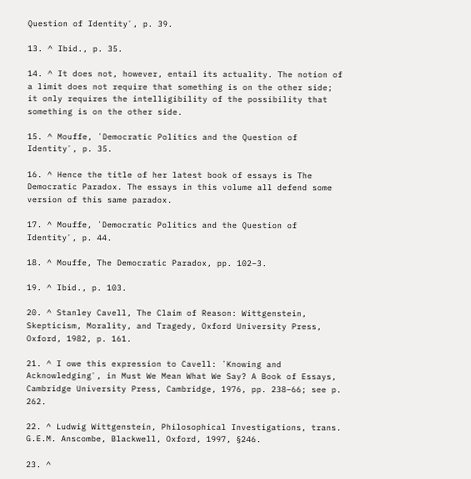Question of Identityʼ, p. 39.

13. ^ Ibid., p. 35.

14. ^ It does not, however, entail its actuality. The notion of a limit does not require that something is on the other side; it only requires the intelligibility of the possibility that something is on the other side.

15. ^ Mouffe, ʻDemocratic Politics and the Question of Identityʼ, p. 35.

16. ^ Hence the title of her latest book of essays is The Democratic Paradox. The essays in this volume all defend some version of this same paradox.

17. ^ Mouffe, ʻDemocratic Politics and the Question of Identityʼ, p. 44.

18. ^ Mouffe, The Democratic Paradox, pp. 102–3.

19. ^ Ibid., p. 103.

20. ^ Stanley Cavell, The Claim of Reason: Wittgenstein, Skepticism, Morality, and Tragedy, Oxford University Press, Oxford, 1982, p. 161.

21. ^ I owe this expression to Cavell: ʻKnowing and Acknowledgingʼ, in Must We Mean What We Say? A Book of Essays, Cambridge University Press, Cambridge, 1976, pp. 238–66; see p. 262.

22. ^ Ludwig Wittgenstein, Philosophical Investigations, trans. G.E.M. Anscombe, Blackwell, Oxford, 1997, §246.

23. ^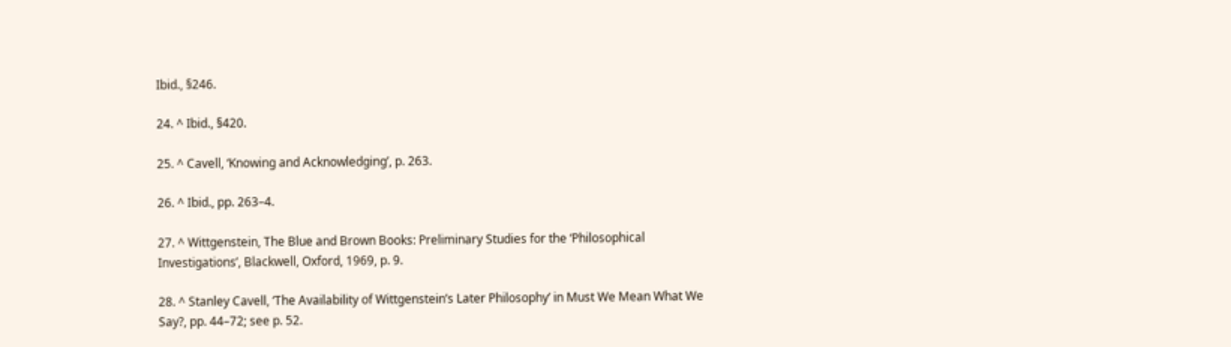Ibid., §246.

24. ^ Ibid., §420.

25. ^ Cavell, ʻKnowing and Acknowledgingʼ, p. 263.

26. ^ Ibid., pp. 263–4.

27. ^ Wittgenstein, The Blue and Brown Books: Preliminary Studies for the ʻPhilosophical Investigationsʼ, Blackwell, Oxford, 1969, p. 9.

28. ^ Stanley Cavell, ʻThe Availability of Wittgensteinʼs Later Philosophyʼ in Must We Mean What We Say?, pp. 44–72; see p. 52.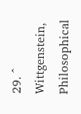29. ^ Wittgenstein, Philosophical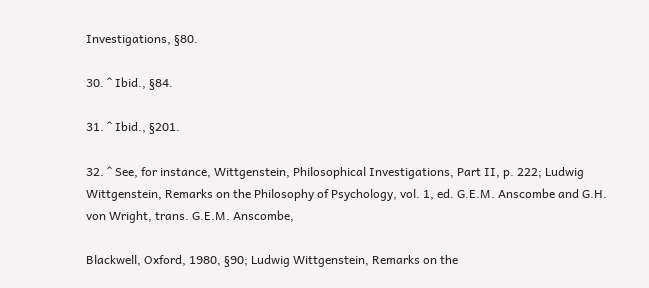Investigations, §80.

30. ^ Ibid., §84.

31. ^ Ibid., §201.

32. ^ See, for instance, Wittgenstein, Philosophical Investigations, Part II, p. 222; Ludwig Wittgenstein, Remarks on the Philosophy of Psychology, vol. 1, ed. G.E.M. Anscombe and G.H. von Wright, trans. G.E.M. Anscombe,

Blackwell, Oxford, 1980, §90; Ludwig Wittgenstein, Remarks on the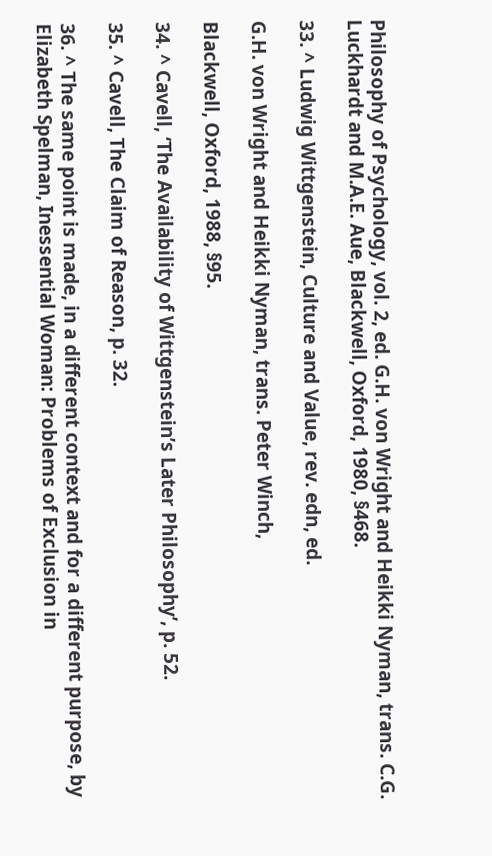Philosophy of Psychology, vol. 2, ed. G.H. von Wright and Heikki Nyman, trans. C.G. Luckhardt and M.A.E. Aue, Blackwell, Oxford, 1980, §468.

33. ^ Ludwig Wittgenstein, Culture and Value, rev. edn, ed.

G.H. von Wright and Heikki Nyman, trans. Peter Winch,

Blackwell, Oxford, 1988, §95.

34. ^ Cavell, ʻThe Availability of Wittgensteinʼs Later Philosophyʼ, p. 52.

35. ^ Cavell, The Claim of Reason, p. 32.

36. ^ The same point is made, in a different context and for a different purpose, by Elizabeth Spelman, Inessential Woman: Problems of Exclusion in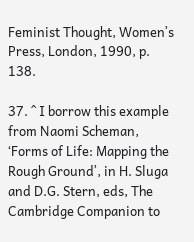Feminist Thought, Womenʼs Press, London, 1990, p. 138.

37. ^ I borrow this example from Naomi Scheman, ʻForms of Life: Mapping the Rough Groundʼ, in H. Sluga and D.G. Stern, eds, The Cambridge Companion to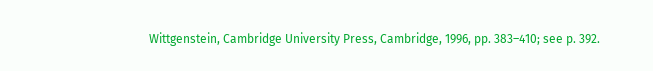Wittgenstein, Cambridge University Press, Cambridge, 1996, pp. 383–410; see p. 392.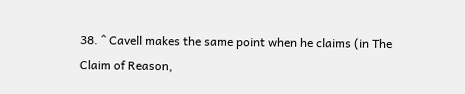38. ^ Cavell makes the same point when he claims (in The Claim of Reason,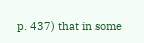p. 437) that in some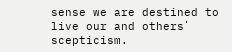sense we are destined to live our and othersʼ scepticism.